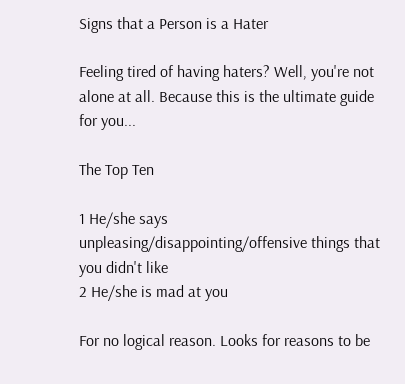Signs that a Person is a Hater

Feeling tired of having haters? Well, you're not alone at all. Because this is the ultimate guide for you...

The Top Ten

1 He/she says unpleasing/disappointing/offensive things that you didn't like
2 He/she is mad at you

For no logical reason. Looks for reasons to be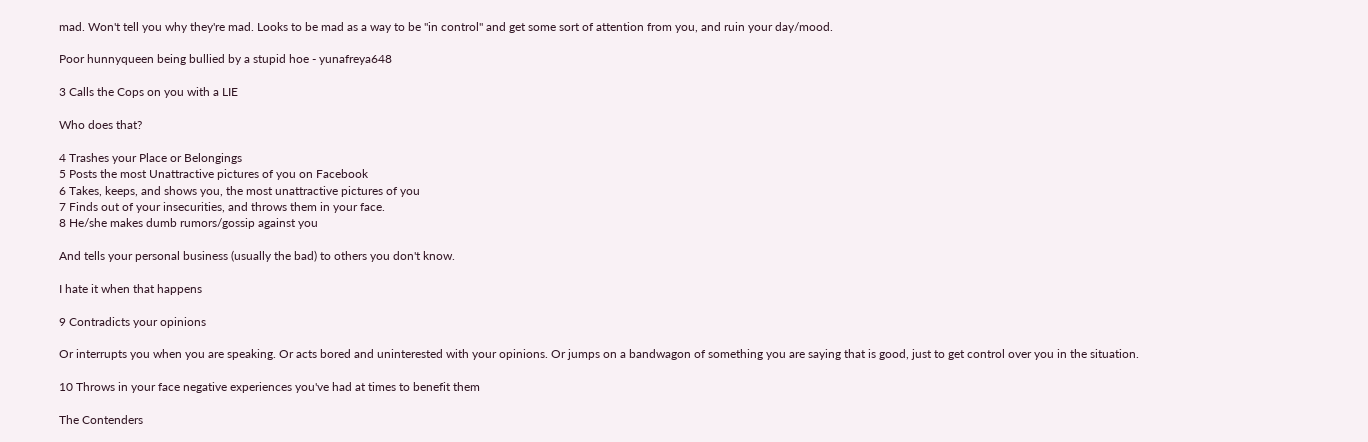mad. Won't tell you why they're mad. Looks to be mad as a way to be "in control" and get some sort of attention from you, and ruin your day/mood.

Poor hunnyqueen being bullied by a stupid hoe - yunafreya648

3 Calls the Cops on you with a LIE

Who does that?

4 Trashes your Place or Belongings
5 Posts the most Unattractive pictures of you on Facebook
6 Takes, keeps, and shows you, the most unattractive pictures of you
7 Finds out of your insecurities, and throws them in your face.
8 He/she makes dumb rumors/gossip against you

And tells your personal business (usually the bad) to others you don't know.

I hate it when that happens

9 Contradicts your opinions

Or interrupts you when you are speaking. Or acts bored and uninterested with your opinions. Or jumps on a bandwagon of something you are saying that is good, just to get control over you in the situation.

10 Throws in your face negative experiences you've had at times to benefit them

The Contenders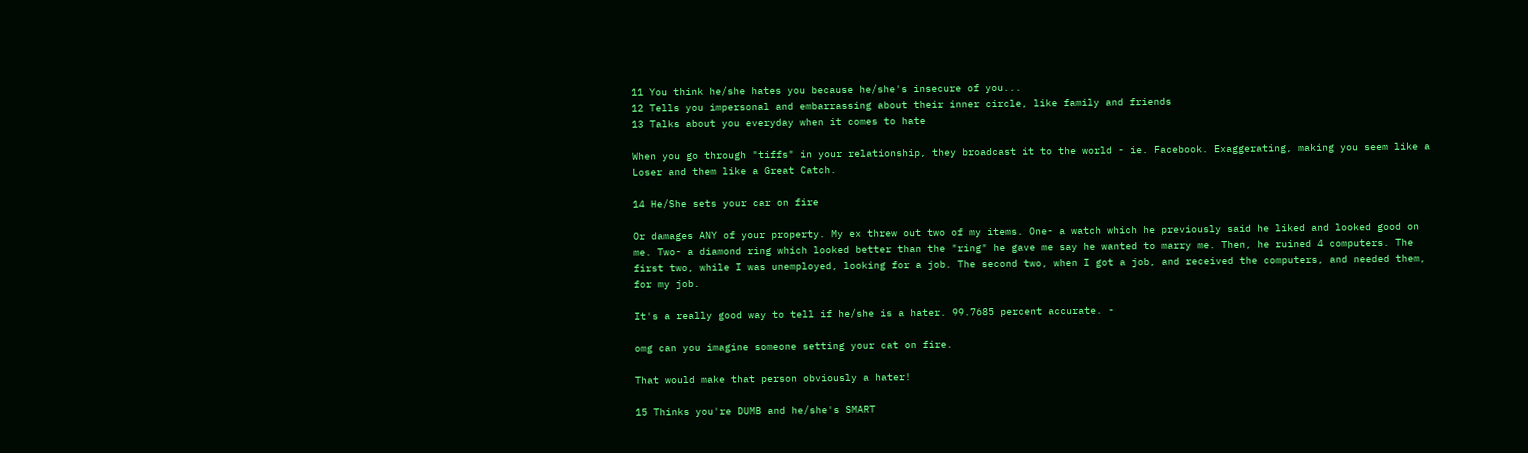11 You think he/she hates you because he/she's insecure of you...
12 Tells you impersonal and embarrassing about their inner circle, like family and friends
13 Talks about you everyday when it comes to hate

When you go through "tiffs" in your relationship, they broadcast it to the world - ie. Facebook. Exaggerating, making you seem like a Loser and them like a Great Catch.

14 He/She sets your car on fire

Or damages ANY of your property. My ex threw out two of my items. One- a watch which he previously said he liked and looked good on me. Two- a diamond ring which looked better than the "ring" he gave me say he wanted to marry me. Then, he ruined 4 computers. The first two, while I was unemployed, looking for a job. The second two, when I got a job, and received the computers, and needed them, for my job.

It's a really good way to tell if he/she is a hater. 99.7685 percent accurate. -

omg can you imagine someone setting your cat on fire.

That would make that person obviously a hater!

15 Thinks you're DUMB and he/she's SMART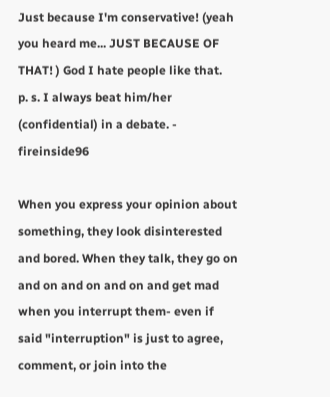Just because I'm conservative! (yeah you heard me... JUST BECAUSE OF THAT! ) God I hate people like that.
p. s. I always beat him/her (confidential) in a debate. - fireinside96

When you express your opinion about something, they look disinterested and bored. When they talk, they go on and on and on and on and get mad when you interrupt them- even if said "interruption" is just to agree, comment, or join into the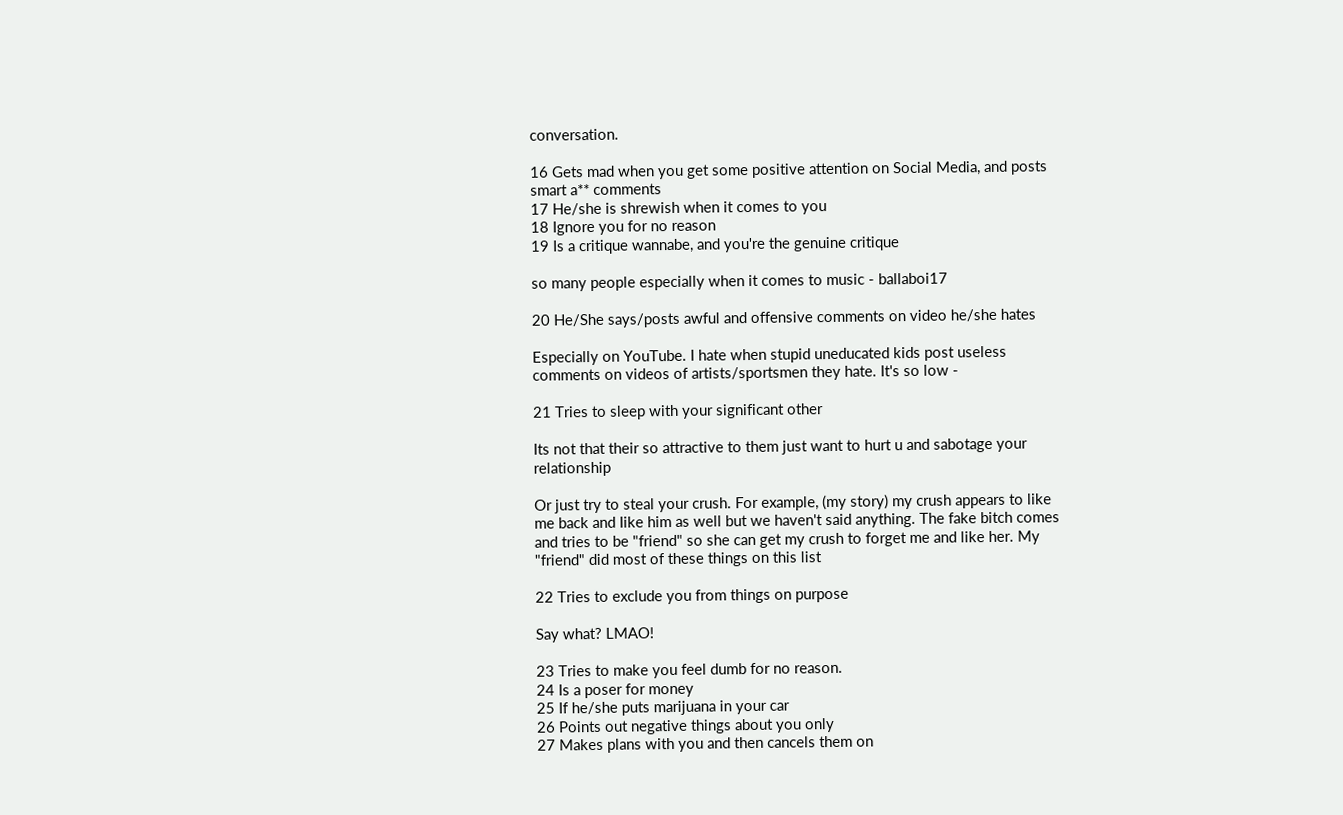conversation.

16 Gets mad when you get some positive attention on Social Media, and posts smart a** comments
17 He/she is shrewish when it comes to you
18 Ignore you for no reason
19 Is a critique wannabe, and you're the genuine critique

so many people especially when it comes to music - ballaboi17

20 He/She says/posts awful and offensive comments on video he/she hates

Especially on YouTube. I hate when stupid uneducated kids post useless comments on videos of artists/sportsmen they hate. It's so low -

21 Tries to sleep with your significant other

Its not that their so attractive to them just want to hurt u and sabotage your relationship

Or just try to steal your crush. For example, (my story) my crush appears to like me back and Iike him as well but we haven't said anything. The fake bitch comes and tries to be "friend" so she can get my crush to forget me and like her. My "friend" did most of these things on this list

22 Tries to exclude you from things on purpose

Say what? LMAO!

23 Tries to make you feel dumb for no reason.
24 Is a poser for money
25 If he/she puts marijuana in your car
26 Points out negative things about you only
27 Makes plans with you and then cancels them on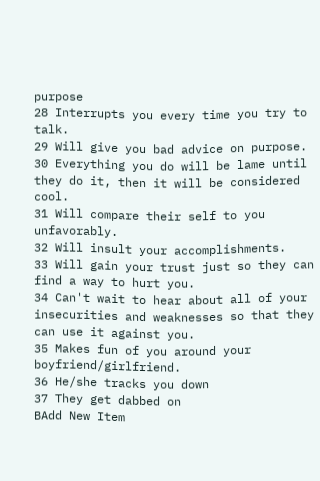purpose
28 Interrupts you every time you try to talk.
29 Will give you bad advice on purpose.
30 Everything you do will be lame until they do it, then it will be considered cool.
31 Will compare their self to you unfavorably.
32 Will insult your accomplishments.
33 Will gain your trust just so they can find a way to hurt you.
34 Can't wait to hear about all of your insecurities and weaknesses so that they can use it against you.
35 Makes fun of you around your boyfriend/girlfriend.
36 He/she tracks you down
37 They get dabbed on
BAdd New Item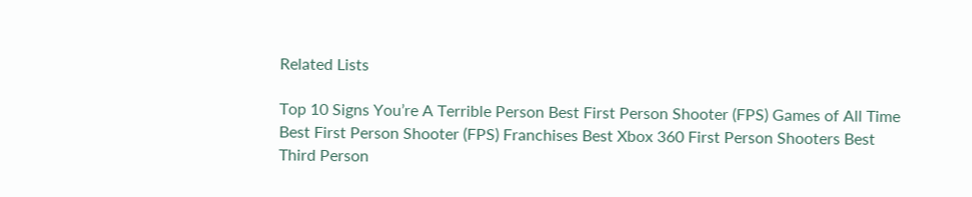Related Lists

Top 10 Signs You’re A Terrible Person Best First Person Shooter (FPS) Games of All Time Best First Person Shooter (FPS) Franchises Best Xbox 360 First Person Shooters Best Third Person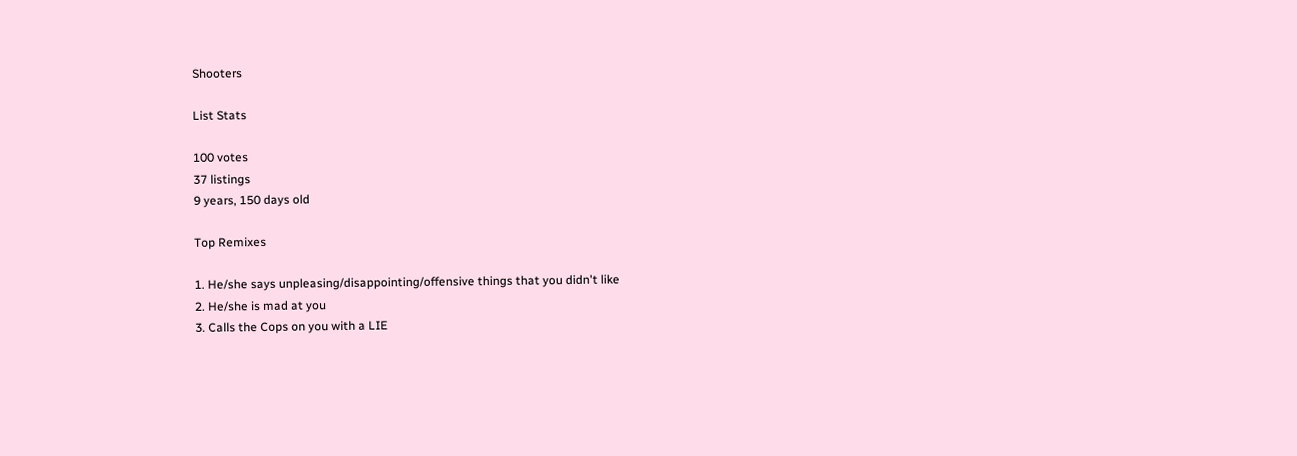Shooters

List Stats

100 votes
37 listings
9 years, 150 days old

Top Remixes

1. He/she says unpleasing/disappointing/offensive things that you didn't like
2. He/she is mad at you
3. Calls the Cops on you with a LIE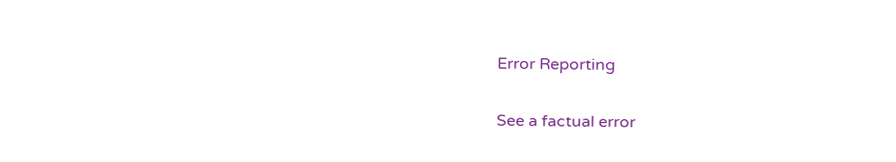Error Reporting

See a factual error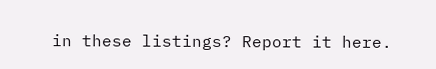in these listings? Report it here.